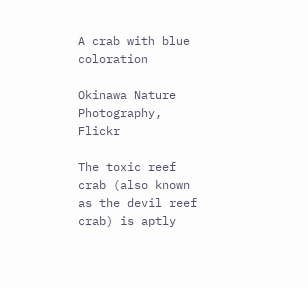A crab with blue coloration

Okinawa Nature Photography, Flickr

The toxic reef crab (also known as the devil reef crab) is aptly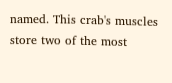named. This crab's muscles store two of the most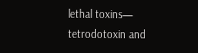lethal toxins— tetrodotoxin and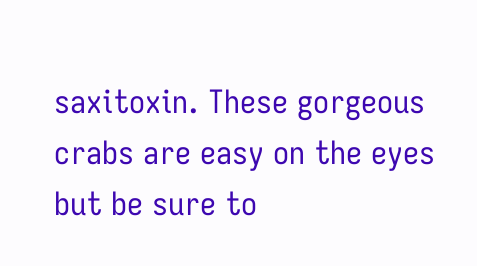saxitoxin. These gorgeous crabs are easy on the eyes but be sure to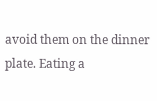avoid them on the dinner plate. Eating a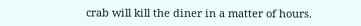crab will kill the diner in a matter of hours.